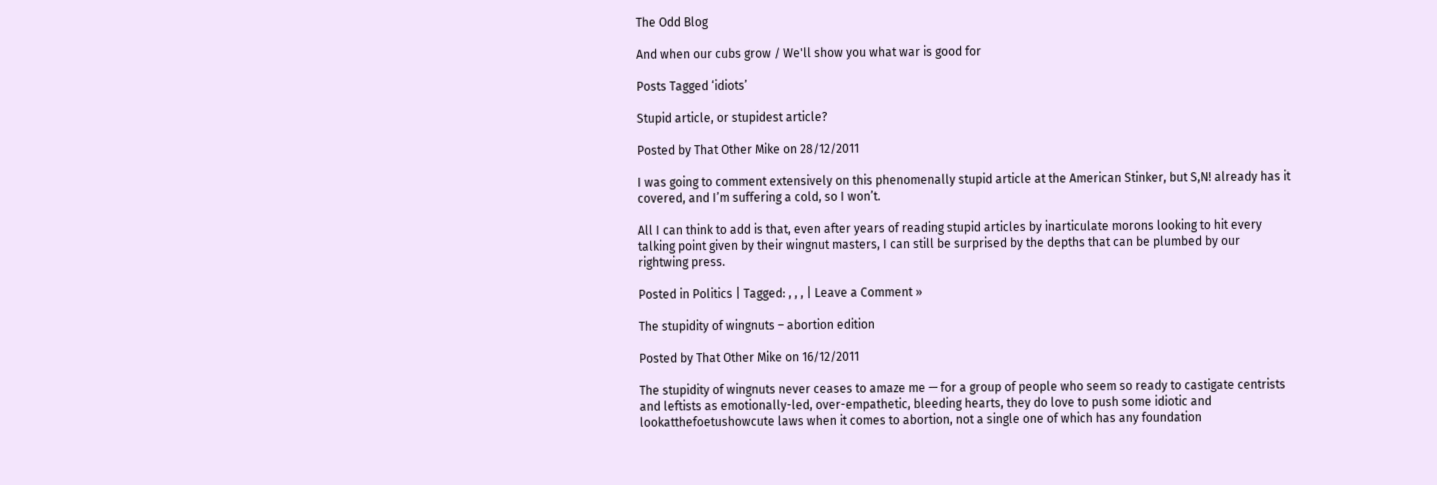The Odd Blog

And when our cubs grow / We'll show you what war is good for

Posts Tagged ‘idiots’

Stupid article, or stupidest article?

Posted by That Other Mike on 28/12/2011

I was going to comment extensively on this phenomenally stupid article at the American Stinker, but S,N! already has it covered, and I’m suffering a cold, so I won’t.

All I can think to add is that, even after years of reading stupid articles by inarticulate morons looking to hit every talking point given by their wingnut masters, I can still be surprised by the depths that can be plumbed by our rightwing press.

Posted in Politics | Tagged: , , , | Leave a Comment »

The stupidity of wingnuts – abortion edition

Posted by That Other Mike on 16/12/2011

The stupidity of wingnuts never ceases to amaze me — for a group of people who seem so ready to castigate centrists and leftists as emotionally-led, over-empathetic, bleeding hearts, they do love to push some idiotic and lookatthefoetushowcute laws when it comes to abortion, not a single one of which has any foundation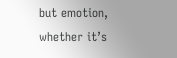but emotion, whether it’s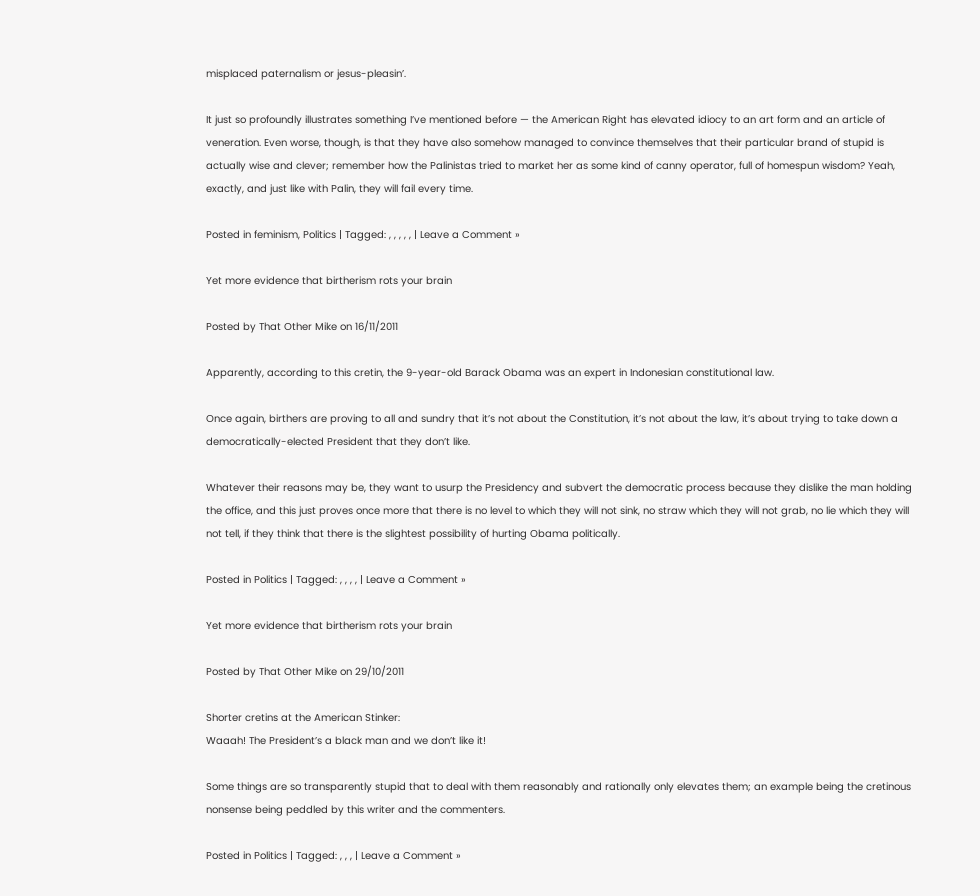misplaced paternalism or jesus-pleasin’.

It just so profoundly illustrates something I’ve mentioned before — the American Right has elevated idiocy to an art form and an article of veneration. Even worse, though, is that they have also somehow managed to convince themselves that their particular brand of stupid is actually wise and clever; remember how the Palinistas tried to market her as some kind of canny operator, full of homespun wisdom? Yeah, exactly, and just like with Palin, they will fail every time.

Posted in feminism, Politics | Tagged: , , , , , | Leave a Comment »

Yet more evidence that birtherism rots your brain

Posted by That Other Mike on 16/11/2011

Apparently, according to this cretin, the 9-year-old Barack Obama was an expert in Indonesian constitutional law.

Once again, birthers are proving to all and sundry that it’s not about the Constitution, it’s not about the law, it’s about trying to take down a democratically-elected President that they don’t like.

Whatever their reasons may be, they want to usurp the Presidency and subvert the democratic process because they dislike the man holding the office, and this just proves once more that there is no level to which they will not sink, no straw which they will not grab, no lie which they will not tell, if they think that there is the slightest possibility of hurting Obama politically.

Posted in Politics | Tagged: , , , , | Leave a Comment »

Yet more evidence that birtherism rots your brain

Posted by That Other Mike on 29/10/2011

Shorter cretins at the American Stinker:
Waaah! The President’s a black man and we don’t like it!

Some things are so transparently stupid that to deal with them reasonably and rationally only elevates them; an example being the cretinous nonsense being peddled by this writer and the commenters.

Posted in Politics | Tagged: , , , | Leave a Comment »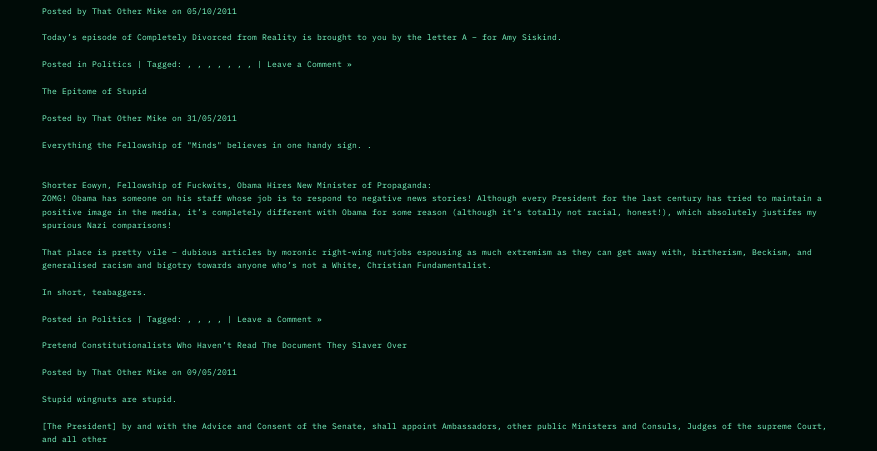Posted by That Other Mike on 05/10/2011

Today’s episode of Completely Divorced from Reality is brought to you by the letter A – for Amy Siskind.

Posted in Politics | Tagged: , , , , , , , | Leave a Comment »

The Epitome of Stupid

Posted by That Other Mike on 31/05/2011

Everything the Fellowship of "Minds" believes in one handy sign. .


Shorter Eowyn, Fellowship of Fuckwits, Obama Hires New Minister of Propaganda:
ZOMG! Obama has someone on his staff whose job is to respond to negative news stories! Although every President for the last century has tried to maintain a positive image in the media, it’s completely different with Obama for some reason (although it’s totally not racial, honest!), which absolutely justifes my spurious Nazi comparisons!

That place is pretty vile – dubious articles by moronic right-wing nutjobs espousing as much extremism as they can get away with, birtherism, Beckism, and generalised racism and bigotry towards anyone who’s not a White, Christian Fundamentalist.

In short, teabaggers.

Posted in Politics | Tagged: , , , , | Leave a Comment »

Pretend Constitutionalists Who Haven’t Read The Document They Slaver Over

Posted by That Other Mike on 09/05/2011

Stupid wingnuts are stupid.

[The President] by and with the Advice and Consent of the Senate, shall appoint Ambassadors, other public Ministers and Consuls, Judges of the supreme Court, and all other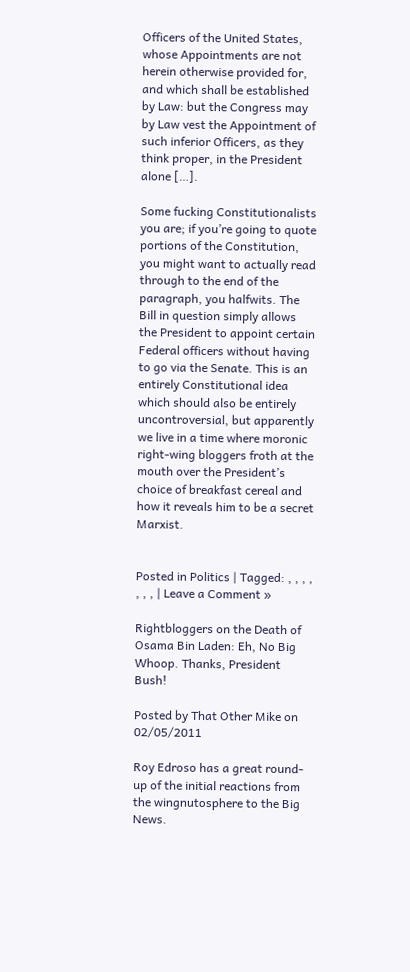Officers of the United States, whose Appointments are not herein otherwise provided for, and which shall be established by Law: but the Congress may by Law vest the Appointment of such inferior Officers, as they think proper, in the President alone […].

Some fucking Constitutionalists you are; if you’re going to quote portions of the Constitution, you might want to actually read through to the end of the paragraph, you halfwits. The Bill in question simply allows the President to appoint certain Federal officers without having to go via the Senate. This is an entirely Constitutional idea which should also be entirely uncontroversial, but apparently we live in a time where moronic right-wing bloggers froth at the mouth over the President’s choice of breakfast cereal and how it reveals him to be a secret Marxist.


Posted in Politics | Tagged: , , , , , , , | Leave a Comment »

Rightbloggers on the Death of Osama Bin Laden: Eh, No Big Whoop. Thanks, President Bush!

Posted by That Other Mike on 02/05/2011

Roy Edroso has a great round-up of the initial reactions from the wingnutosphere to the Big News.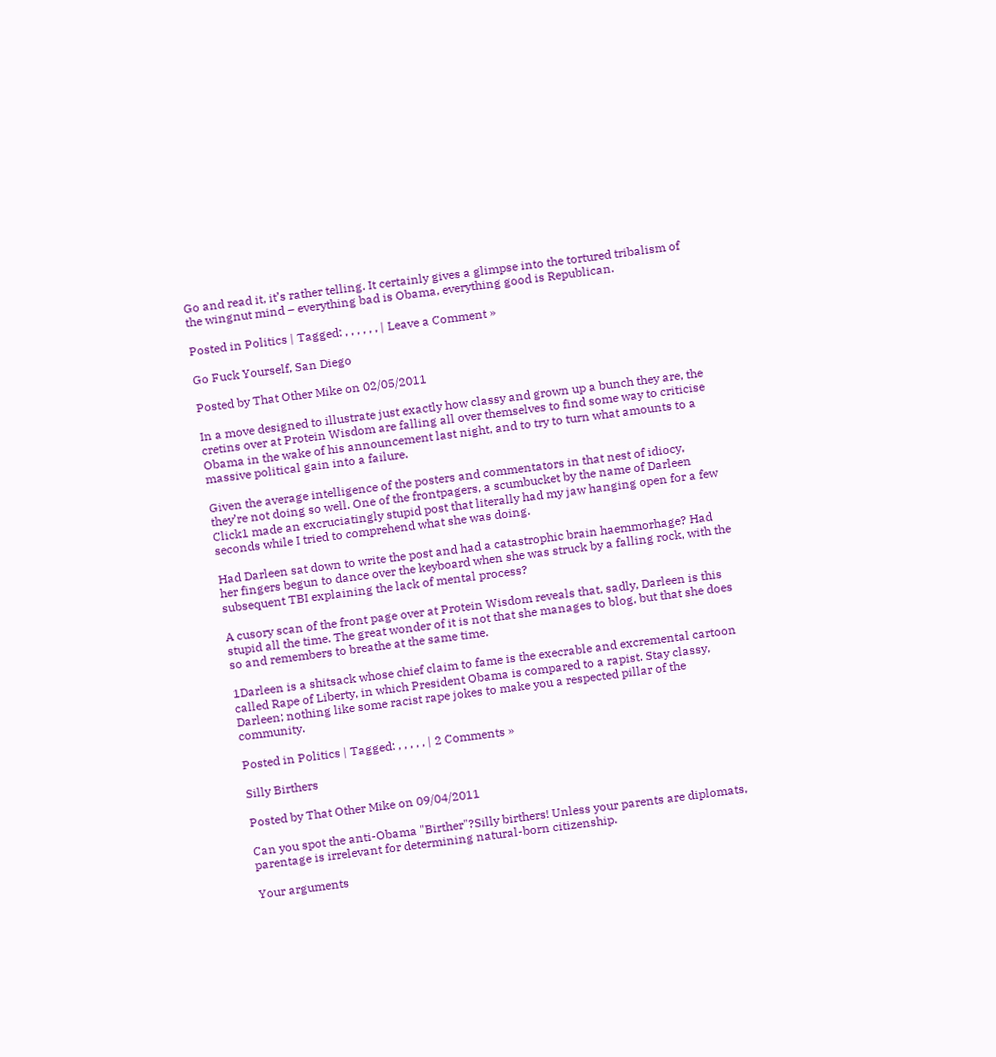Go and read it, it’s rather telling. It certainly gives a glimpse into the tortured tribalism of the wingnut mind – everything bad is Obama, everything good is Republican.

Posted in Politics | Tagged: , , , , , , | Leave a Comment »

Go Fuck Yourself, San Diego

Posted by That Other Mike on 02/05/2011

In a move designed to illustrate just exactly how classy and grown up a bunch they are, the cretins over at Protein Wisdom are falling all over themselves to find some way to criticise Obama in the wake of his announcement last night, and to try to turn what amounts to a massive political gain into a failure.

Given the average intelligence of the posters and commentators in that nest of idiocy, they’re not doing so well. One of the frontpagers, a scumbucket by the name of Darleen Click1 made an excruciatingly stupid post that literally had my jaw hanging open for a few seconds while I tried to comprehend what she was doing.

Had Darleen sat down to write the post and had a catastrophic brain haemmorhage? Had her fingers begun to dance over the keyboard when she was struck by a falling rock, with the subsequent TBI explaining the lack of mental process?

A cusory scan of the front page over at Protein Wisdom reveals that, sadly, Darleen is this stupid all the time. The great wonder of it is not that she manages to blog, but that she does so and remembers to breathe at the same time.

1Darleen is a shitsack whose chief claim to fame is the execrable and excremental cartoon called Rape of Liberty, in which President Obama is compared to a rapist. Stay classy, Darleen; nothing like some racist rape jokes to make you a respected pillar of the community.

Posted in Politics | Tagged: , , , , , | 2 Comments »

Silly Birthers

Posted by That Other Mike on 09/04/2011

Can you spot the anti-Obama "Birther"?Silly birthers! Unless your parents are diplomats, parentage is irrelevant for determining natural-born citizenship.

Your arguments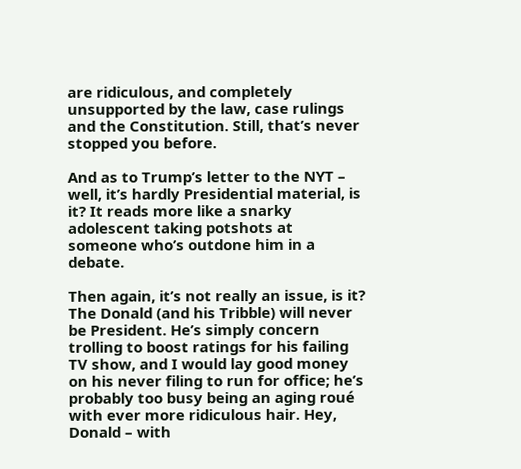are ridiculous, and completely unsupported by the law, case rulings and the Constitution. Still, that’s never stopped you before.

And as to Trump’s letter to the NYT – well, it’s hardly Presidential material, is it? It reads more like a snarky adolescent taking potshots at someone who’s outdone him in a debate.

Then again, it’s not really an issue, is it? The Donald (and his Tribble) will never be President. He’s simply concern trolling to boost ratings for his failing TV show, and I would lay good money on his never filing to run for office; he’s probably too busy being an aging roué with ever more ridiculous hair. Hey, Donald – with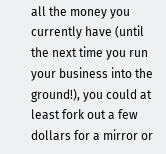all the money you currently have (until the next time you run your business into the ground!), you could at least fork out a few dollars for a mirror or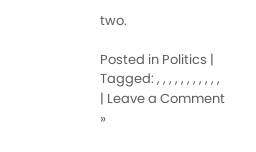two.

Posted in Politics | Tagged: , , , , , , , , , , , | Leave a Comment »